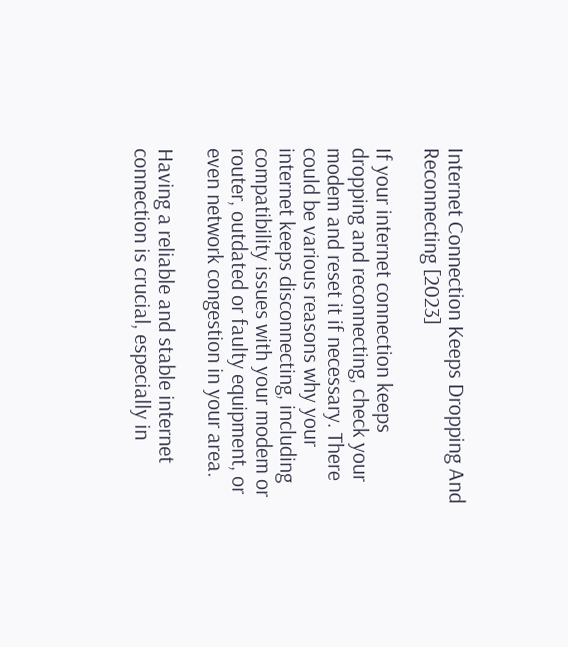Internet Connection Keeps Dropping And Reconnecting [2023]

If your internet connection keeps dropping and reconnecting, check your modem and reset it if necessary. There could be various reasons why your internet keeps disconnecting, including compatibility issues with your modem or router, outdated or faulty equipment, or even network congestion in your area.

Having a reliable and stable internet connection is crucial, especially in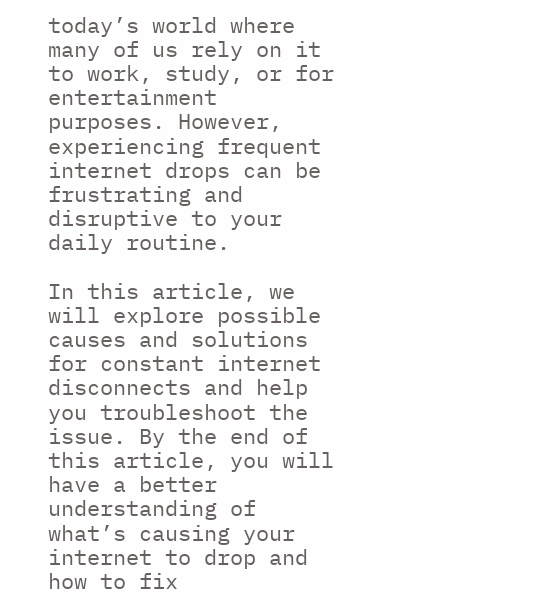today’s world where many of us rely on it to work, study, or for entertainment purposes. However, experiencing frequent internet drops can be frustrating and disruptive to your daily routine.

In this article, we will explore possible causes and solutions for constant internet disconnects and help you troubleshoot the issue. By the end of this article, you will have a better understanding of what’s causing your internet to drop and how to fix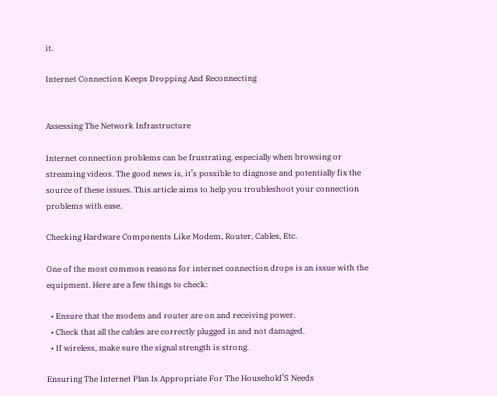it.

Internet Connection Keeps Dropping And Reconnecting


Assessing The Network Infrastructure

Internet connection problems can be frustrating, especially when browsing or streaming videos. The good news is, it’s possible to diagnose and potentially fix the source of these issues. This article aims to help you troubleshoot your connection problems with ease.

Checking Hardware Components Like Modem, Router, Cables, Etc.

One of the most common reasons for internet connection drops is an issue with the equipment. Here are a few things to check:

  • Ensure that the modem and router are on and receiving power.
  • Check that all the cables are correctly plugged in and not damaged.
  • If wireless, make sure the signal strength is strong.

Ensuring The Internet Plan Is Appropriate For The Household’S Needs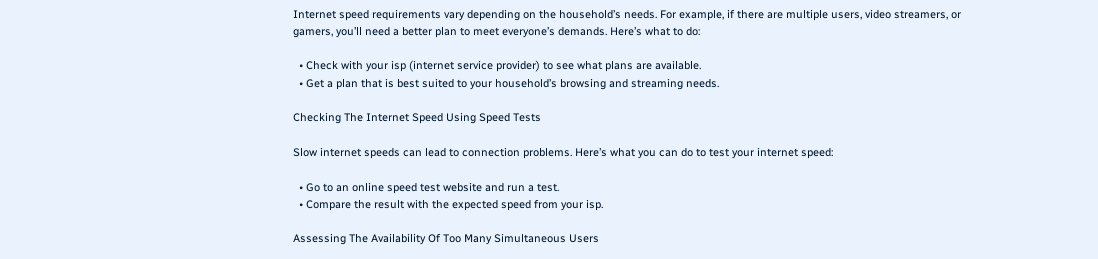Internet speed requirements vary depending on the household’s needs. For example, if there are multiple users, video streamers, or gamers, you’ll need a better plan to meet everyone’s demands. Here’s what to do:

  • Check with your isp (internet service provider) to see what plans are available.
  • Get a plan that is best suited to your household’s browsing and streaming needs.

Checking The Internet Speed Using Speed Tests

Slow internet speeds can lead to connection problems. Here’s what you can do to test your internet speed:

  • Go to an online speed test website and run a test.
  • Compare the result with the expected speed from your isp.

Assessing The Availability Of Too Many Simultaneous Users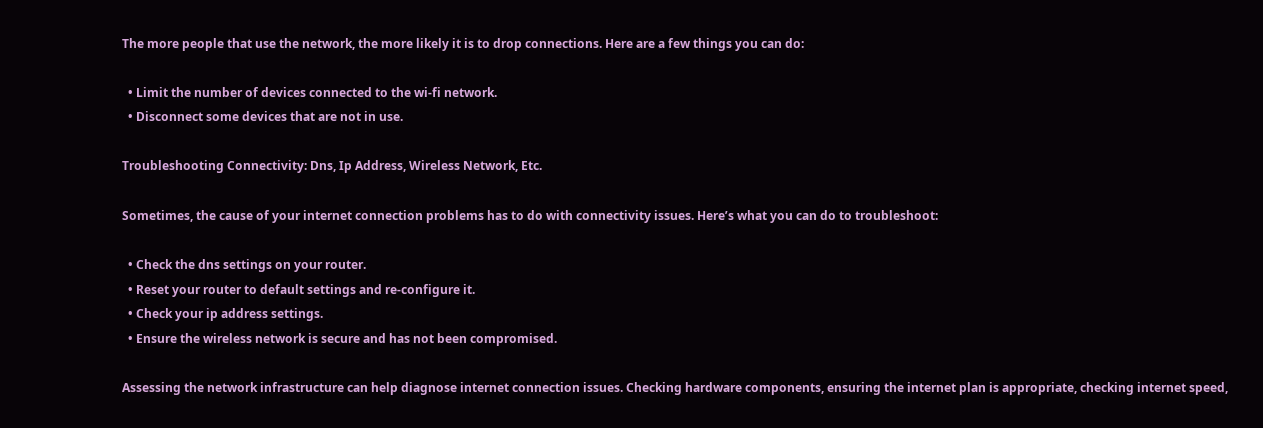The more people that use the network, the more likely it is to drop connections. Here are a few things you can do:

  • Limit the number of devices connected to the wi-fi network.
  • Disconnect some devices that are not in use.

Troubleshooting Connectivity: Dns, Ip Address, Wireless Network, Etc.

Sometimes, the cause of your internet connection problems has to do with connectivity issues. Here’s what you can do to troubleshoot:

  • Check the dns settings on your router.
  • Reset your router to default settings and re-configure it.
  • Check your ip address settings.
  • Ensure the wireless network is secure and has not been compromised.

Assessing the network infrastructure can help diagnose internet connection issues. Checking hardware components, ensuring the internet plan is appropriate, checking internet speed,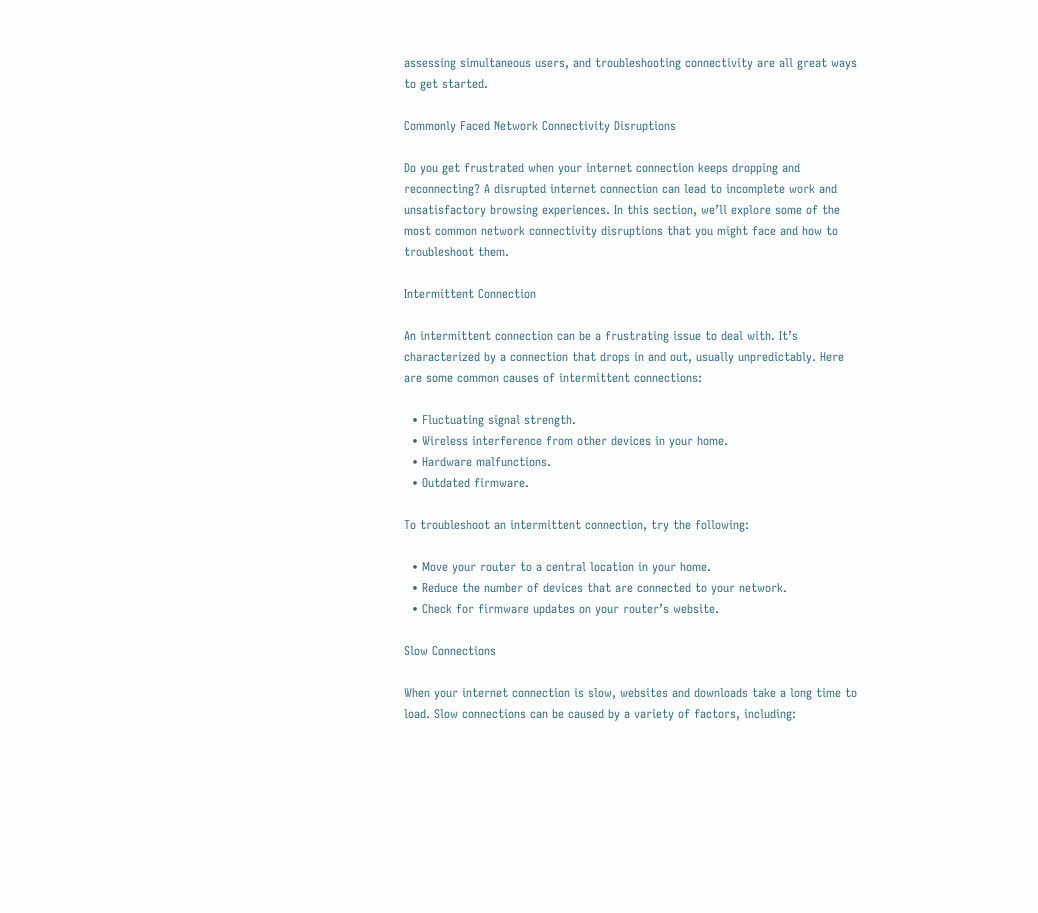assessing simultaneous users, and troubleshooting connectivity are all great ways to get started.

Commonly Faced Network Connectivity Disruptions

Do you get frustrated when your internet connection keeps dropping and reconnecting? A disrupted internet connection can lead to incomplete work and unsatisfactory browsing experiences. In this section, we’ll explore some of the most common network connectivity disruptions that you might face and how to troubleshoot them.

Intermittent Connection

An intermittent connection can be a frustrating issue to deal with. It’s characterized by a connection that drops in and out, usually unpredictably. Here are some common causes of intermittent connections:

  • Fluctuating signal strength.
  • Wireless interference from other devices in your home.
  • Hardware malfunctions.
  • Outdated firmware.

To troubleshoot an intermittent connection, try the following:

  • Move your router to a central location in your home.
  • Reduce the number of devices that are connected to your network.
  • Check for firmware updates on your router’s website.

Slow Connections

When your internet connection is slow, websites and downloads take a long time to load. Slow connections can be caused by a variety of factors, including: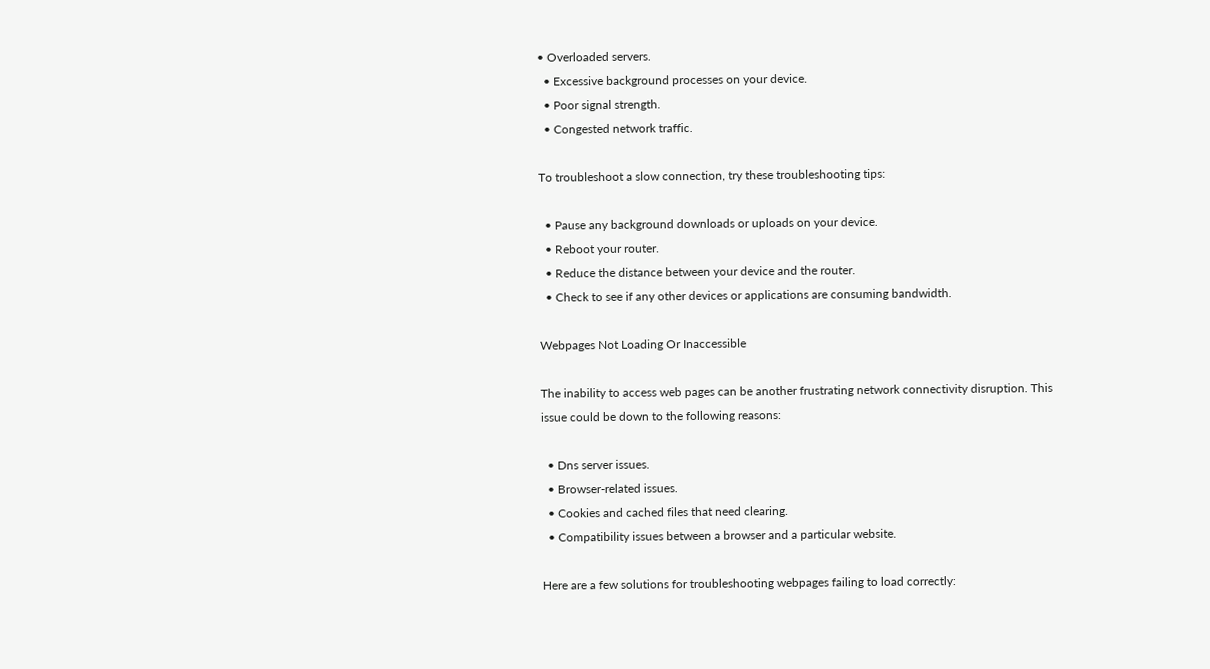• Overloaded servers.
  • Excessive background processes on your device.
  • Poor signal strength.
  • Congested network traffic.

To troubleshoot a slow connection, try these troubleshooting tips:

  • Pause any background downloads or uploads on your device.
  • Reboot your router.
  • Reduce the distance between your device and the router.
  • Check to see if any other devices or applications are consuming bandwidth.

Webpages Not Loading Or Inaccessible

The inability to access web pages can be another frustrating network connectivity disruption. This issue could be down to the following reasons:

  • Dns server issues.
  • Browser-related issues.
  • Cookies and cached files that need clearing.
  • Compatibility issues between a browser and a particular website.

Here are a few solutions for troubleshooting webpages failing to load correctly: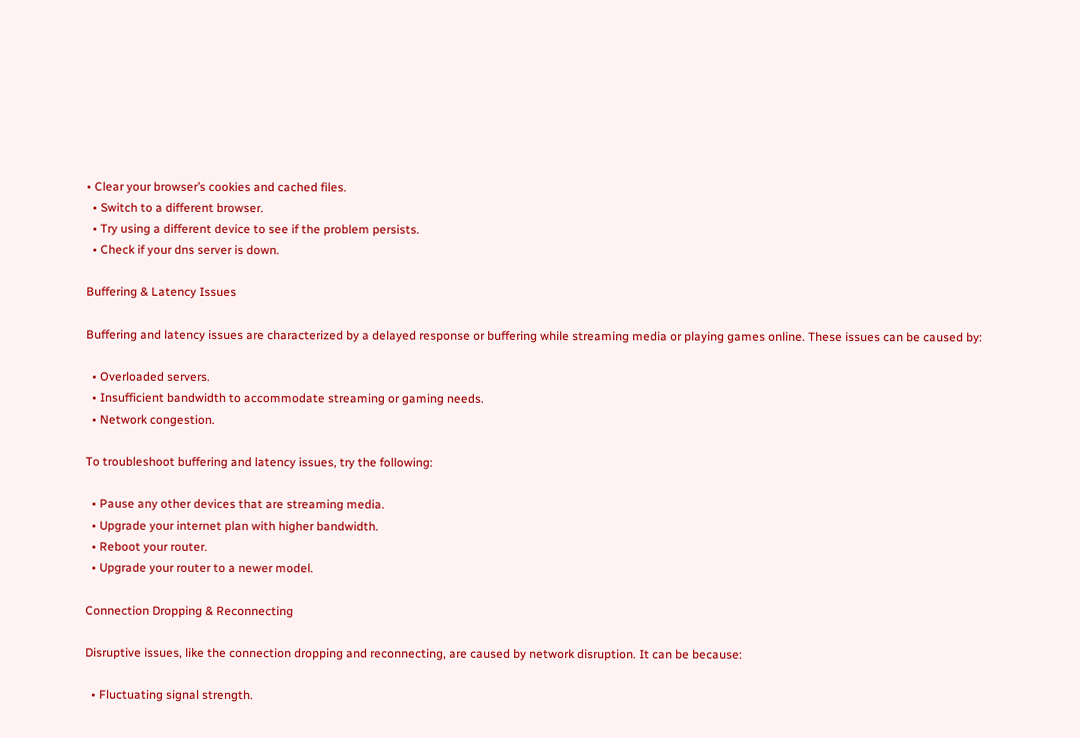• Clear your browser’s cookies and cached files.
  • Switch to a different browser.
  • Try using a different device to see if the problem persists.
  • Check if your dns server is down.

Buffering & Latency Issues

Buffering and latency issues are characterized by a delayed response or buffering while streaming media or playing games online. These issues can be caused by:

  • Overloaded servers.
  • Insufficient bandwidth to accommodate streaming or gaming needs.
  • Network congestion.

To troubleshoot buffering and latency issues, try the following:

  • Pause any other devices that are streaming media.
  • Upgrade your internet plan with higher bandwidth.
  • Reboot your router.
  • Upgrade your router to a newer model.

Connection Dropping & Reconnecting

Disruptive issues, like the connection dropping and reconnecting, are caused by network disruption. It can be because:

  • Fluctuating signal strength.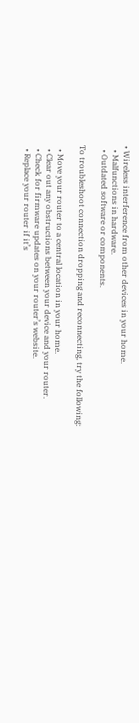• Wireless interference from other devices in your home.
  • Malfunctions in hardware.
  • Outdated software or components.

To troubleshoot connection dropping and reconnecting, try the following:

  • Move your router to a central location in your home.
  • Clear out any obstructions between your device and your router.
  • Check for firmware updates on your router’s website.
  • Replace your router if it’s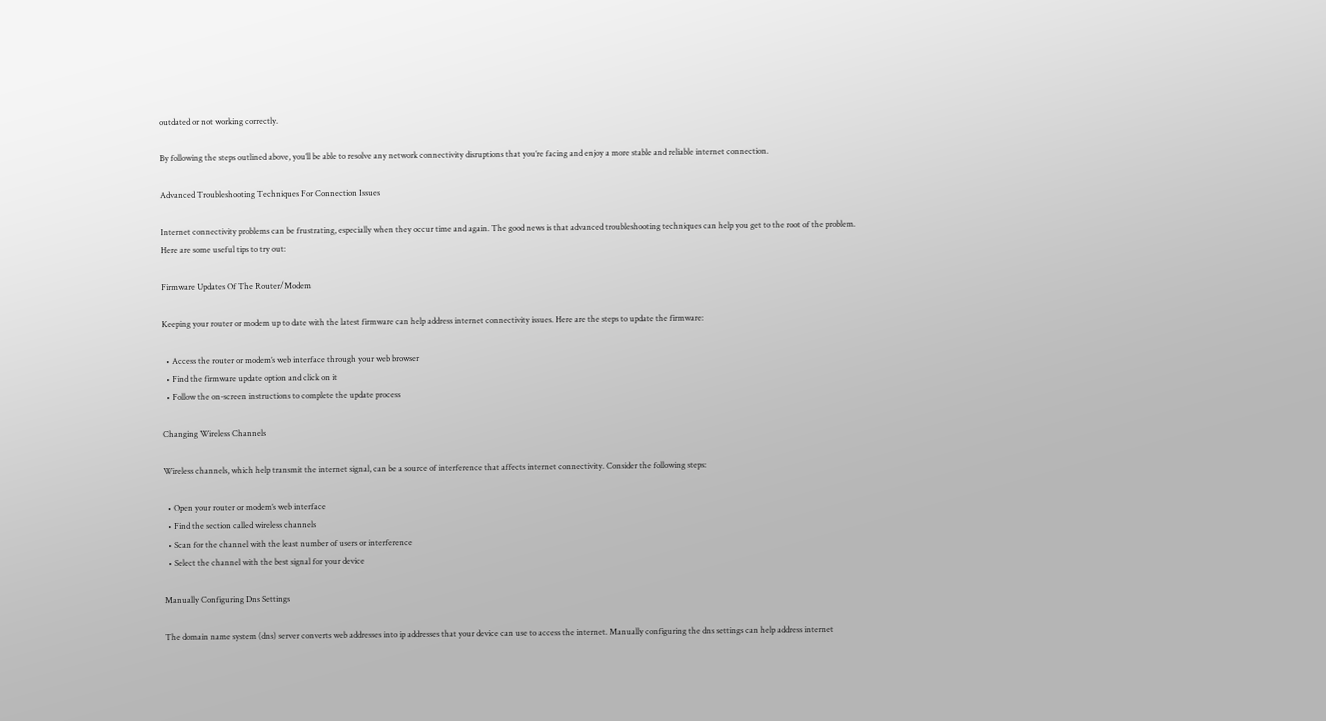outdated or not working correctly.

By following the steps outlined above, you’ll be able to resolve any network connectivity disruptions that you’re facing and enjoy a more stable and reliable internet connection.

Advanced Troubleshooting Techniques For Connection Issues

Internet connectivity problems can be frustrating, especially when they occur time and again. The good news is that advanced troubleshooting techniques can help you get to the root of the problem. Here are some useful tips to try out:

Firmware Updates Of The Router/Modem

Keeping your router or modem up to date with the latest firmware can help address internet connectivity issues. Here are the steps to update the firmware:

  • Access the router or modem’s web interface through your web browser
  • Find the firmware update option and click on it
  • Follow the on-screen instructions to complete the update process

Changing Wireless Channels

Wireless channels, which help transmit the internet signal, can be a source of interference that affects internet connectivity. Consider the following steps:

  • Open your router or modem’s web interface
  • Find the section called wireless channels
  • Scan for the channel with the least number of users or interference
  • Select the channel with the best signal for your device

Manually Configuring Dns Settings

The domain name system (dns) server converts web addresses into ip addresses that your device can use to access the internet. Manually configuring the dns settings can help address internet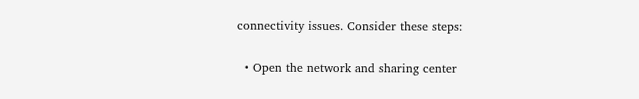connectivity issues. Consider these steps:

  • Open the network and sharing center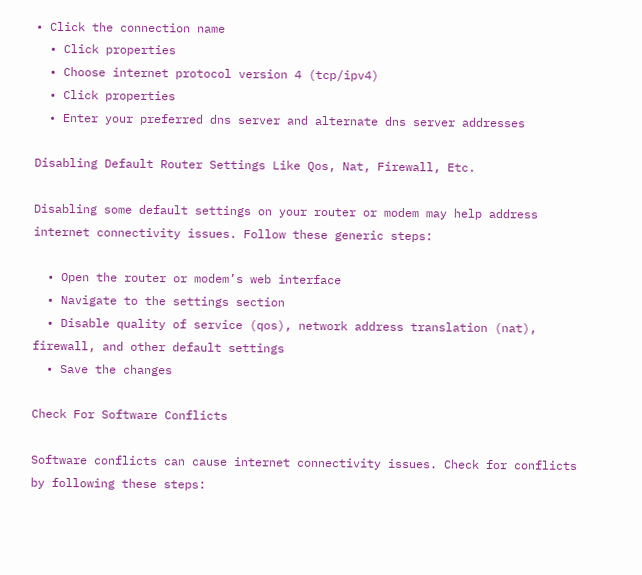• Click the connection name
  • Click properties
  • Choose internet protocol version 4 (tcp/ipv4)
  • Click properties
  • Enter your preferred dns server and alternate dns server addresses

Disabling Default Router Settings Like Qos, Nat, Firewall, Etc.

Disabling some default settings on your router or modem may help address internet connectivity issues. Follow these generic steps:

  • Open the router or modem’s web interface
  • Navigate to the settings section
  • Disable quality of service (qos), network address translation (nat), firewall, and other default settings
  • Save the changes

Check For Software Conflicts

Software conflicts can cause internet connectivity issues. Check for conflicts by following these steps: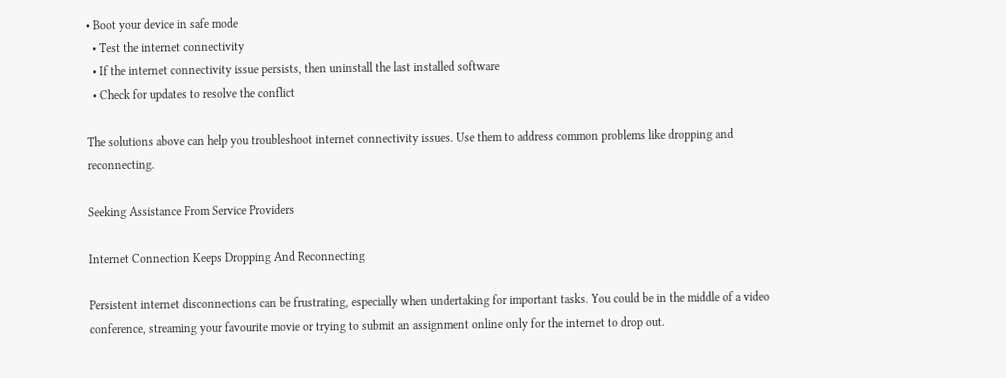• Boot your device in safe mode
  • Test the internet connectivity
  • If the internet connectivity issue persists, then uninstall the last installed software
  • Check for updates to resolve the conflict

The solutions above can help you troubleshoot internet connectivity issues. Use them to address common problems like dropping and reconnecting.

Seeking Assistance From Service Providers

Internet Connection Keeps Dropping And Reconnecting

Persistent internet disconnections can be frustrating, especially when undertaking for important tasks. You could be in the middle of a video conference, streaming your favourite movie or trying to submit an assignment online only for the internet to drop out.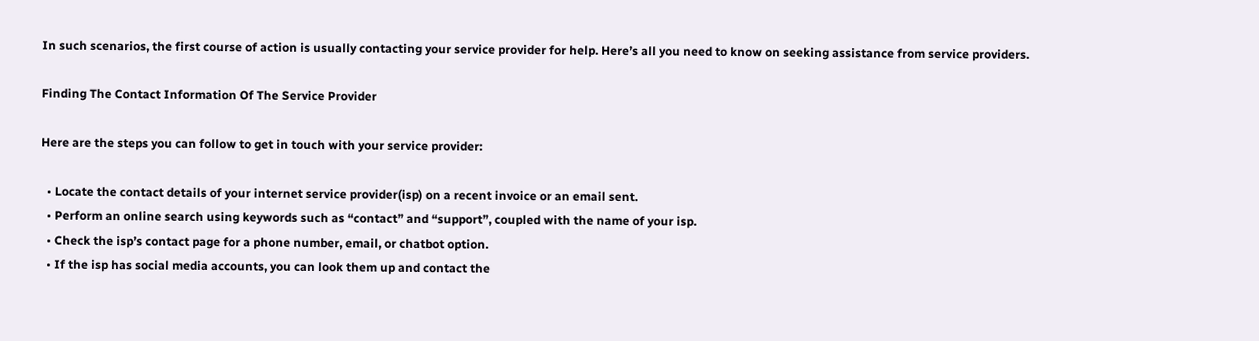In such scenarios, the first course of action is usually contacting your service provider for help. Here’s all you need to know on seeking assistance from service providers.

Finding The Contact Information Of The Service Provider

Here are the steps you can follow to get in touch with your service provider:

  • Locate the contact details of your internet service provider(isp) on a recent invoice or an email sent.
  • Perform an online search using keywords such as “contact” and “support”, coupled with the name of your isp.
  • Check the isp’s contact page for a phone number, email, or chatbot option.
  • If the isp has social media accounts, you can look them up and contact the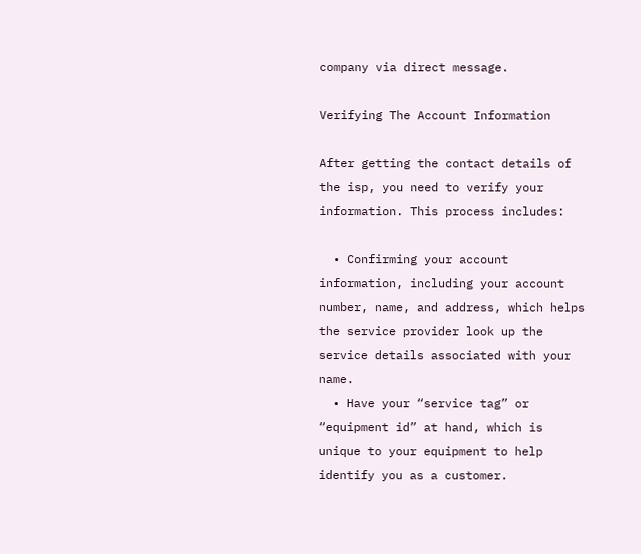company via direct message.

Verifying The Account Information

After getting the contact details of the isp, you need to verify your information. This process includes:

  • Confirming your account information, including your account number, name, and address, which helps the service provider look up the service details associated with your name.
  • Have your “service tag” or “equipment id” at hand, which is unique to your equipment to help identify you as a customer.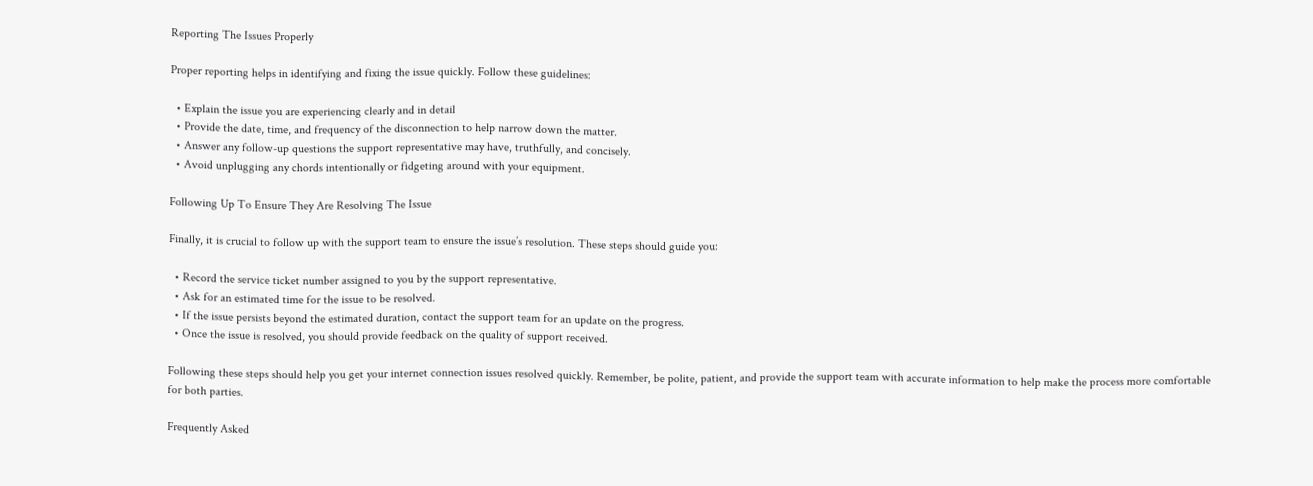Reporting The Issues Properly

Proper reporting helps in identifying and fixing the issue quickly. Follow these guidelines:

  • Explain the issue you are experiencing clearly and in detail
  • Provide the date, time, and frequency of the disconnection to help narrow down the matter.
  • Answer any follow-up questions the support representative may have, truthfully, and concisely.
  • Avoid unplugging any chords intentionally or fidgeting around with your equipment.

Following Up To Ensure They Are Resolving The Issue

Finally, it is crucial to follow up with the support team to ensure the issue’s resolution. These steps should guide you:

  • Record the service ticket number assigned to you by the support representative.
  • Ask for an estimated time for the issue to be resolved.
  • If the issue persists beyond the estimated duration, contact the support team for an update on the progress.
  • Once the issue is resolved, you should provide feedback on the quality of support received.

Following these steps should help you get your internet connection issues resolved quickly. Remember, be polite, patient, and provide the support team with accurate information to help make the process more comfortable for both parties.

Frequently Asked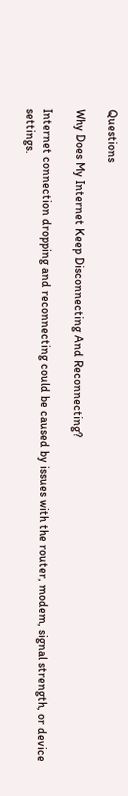Questions

Why Does My Internet Keep Disconnecting And Reconnecting?

Internet connection dropping and reconnecting could be caused by issues with the router, modem, signal strength, or device settings.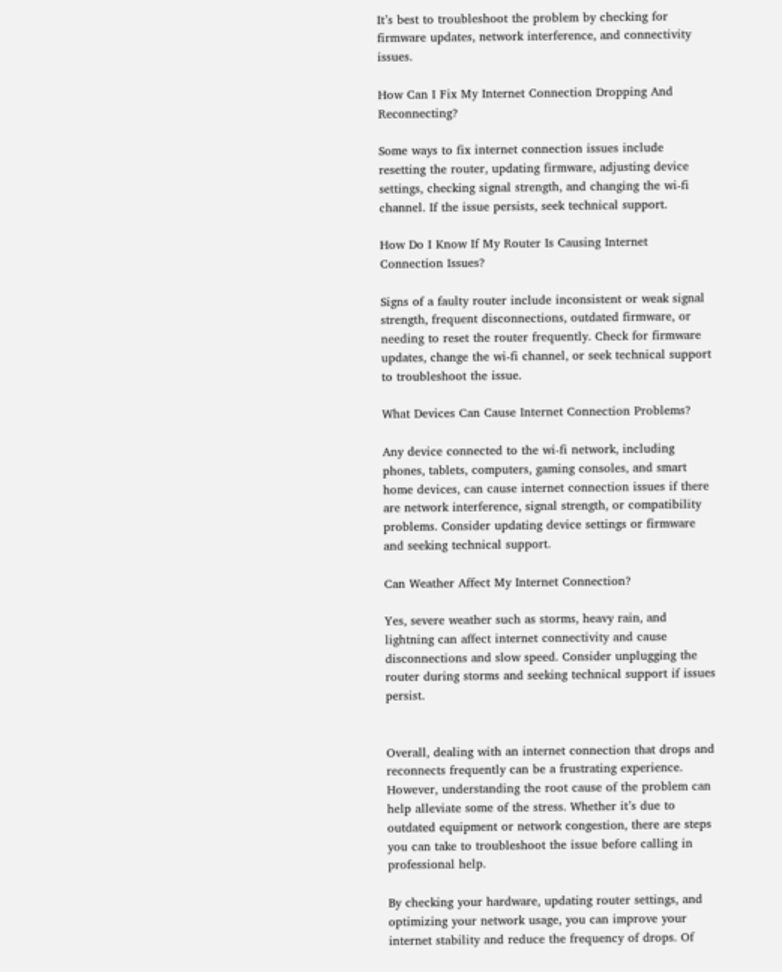It’s best to troubleshoot the problem by checking for firmware updates, network interference, and connectivity issues.

How Can I Fix My Internet Connection Dropping And Reconnecting?

Some ways to fix internet connection issues include resetting the router, updating firmware, adjusting device settings, checking signal strength, and changing the wi-fi channel. If the issue persists, seek technical support.

How Do I Know If My Router Is Causing Internet Connection Issues?

Signs of a faulty router include inconsistent or weak signal strength, frequent disconnections, outdated firmware, or needing to reset the router frequently. Check for firmware updates, change the wi-fi channel, or seek technical support to troubleshoot the issue.

What Devices Can Cause Internet Connection Problems?

Any device connected to the wi-fi network, including phones, tablets, computers, gaming consoles, and smart home devices, can cause internet connection issues if there are network interference, signal strength, or compatibility problems. Consider updating device settings or firmware and seeking technical support.

Can Weather Affect My Internet Connection?

Yes, severe weather such as storms, heavy rain, and lightning can affect internet connectivity and cause disconnections and slow speed. Consider unplugging the router during storms and seeking technical support if issues persist.


Overall, dealing with an internet connection that drops and reconnects frequently can be a frustrating experience. However, understanding the root cause of the problem can help alleviate some of the stress. Whether it’s due to outdated equipment or network congestion, there are steps you can take to troubleshoot the issue before calling in professional help.

By checking your hardware, updating router settings, and optimizing your network usage, you can improve your internet stability and reduce the frequency of drops. Of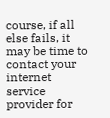course, if all else fails, it may be time to contact your internet service provider for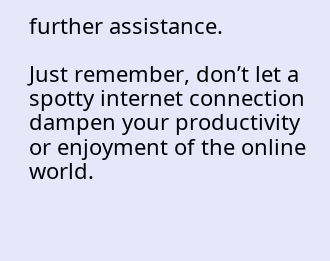further assistance.

Just remember, don’t let a spotty internet connection dampen your productivity or enjoyment of the online world.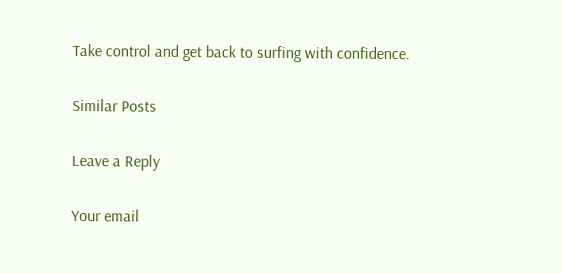Take control and get back to surfing with confidence.

Similar Posts

Leave a Reply

Your email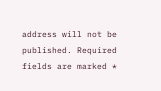address will not be published. Required fields are marked *